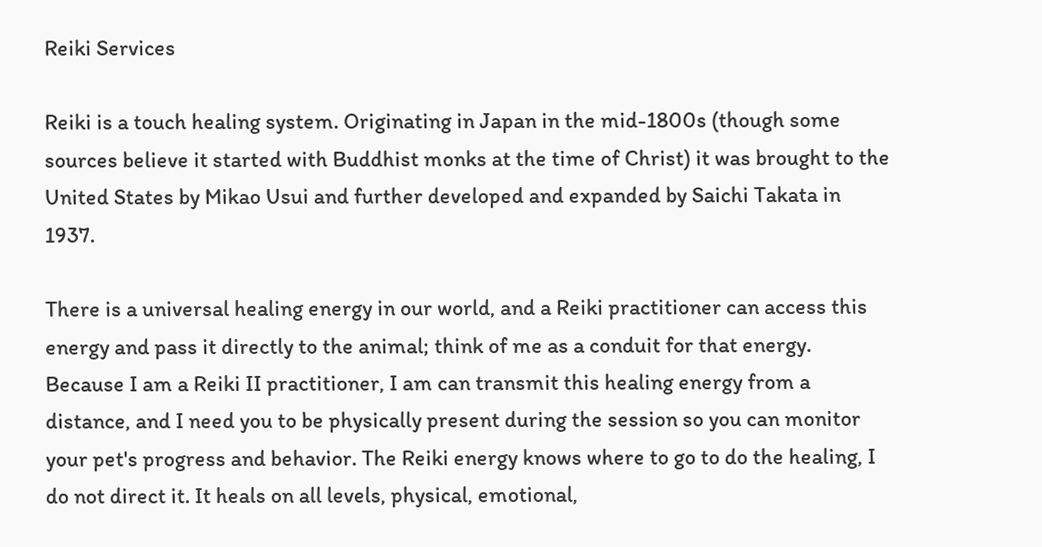Reiki Services

Reiki is a touch healing system. Originating in Japan in the mid-1800s (though some sources believe it started with Buddhist monks at the time of Christ) it was brought to the United States by Mikao Usui and further developed and expanded by Saichi Takata in 1937.

There is a universal healing energy in our world, and a Reiki practitioner can access this energy and pass it directly to the animal; think of me as a conduit for that energy. Because I am a Reiki II practitioner, I am can transmit this healing energy from a distance, and I need you to be physically present during the session so you can monitor your pet's progress and behavior. The Reiki energy knows where to go to do the healing, I do not direct it. It heals on all levels, physical, emotional,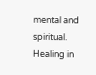mental and spiritual. Healing in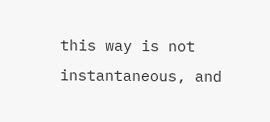this way is not instantaneous, and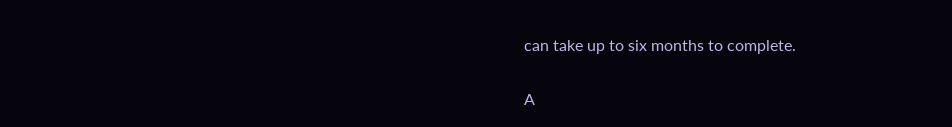can take up to six months to complete.

A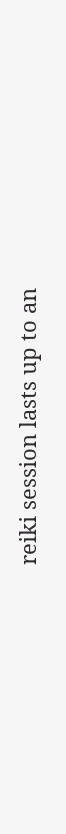reiki session lasts up to an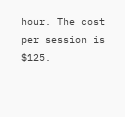hour. The cost per session is $125.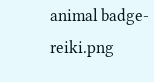animal badge-reiki.png